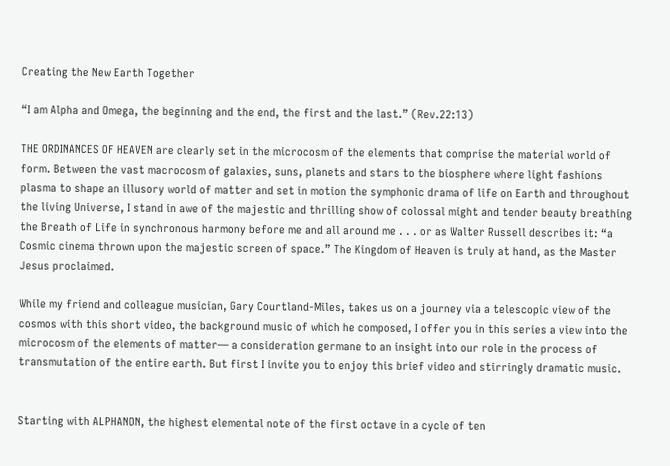Creating the New Earth Together

“I am Alpha and Omega, the beginning and the end, the first and the last.” (Rev.22:13)

THE ORDINANCES OF HEAVEN are clearly set in the microcosm of the elements that comprise the material world of form. Between the vast macrocosm of galaxies, suns, planets and stars to the biosphere where light fashions plasma to shape an illusory world of matter and set in motion the symphonic drama of life on Earth and throughout the living Universe, I stand in awe of the majestic and thrilling show of colossal might and tender beauty breathing the Breath of Life in synchronous harmony before me and all around me . . . or as Walter Russell describes it: “a Cosmic cinema thrown upon the majestic screen of space.” The Kingdom of Heaven is truly at hand, as the Master Jesus proclaimed.

While my friend and colleague musician, Gary Courtland-Miles, takes us on a journey via a telescopic view of the cosmos with this short video, the background music of which he composed, I offer you in this series a view into the microcosm of the elements of matter— a consideration germane to an insight into our role in the process of transmutation of the entire earth. But first I invite you to enjoy this brief video and stirringly dramatic music.


Starting with ALPHANON, the highest elemental note of the first octave in a cycle of ten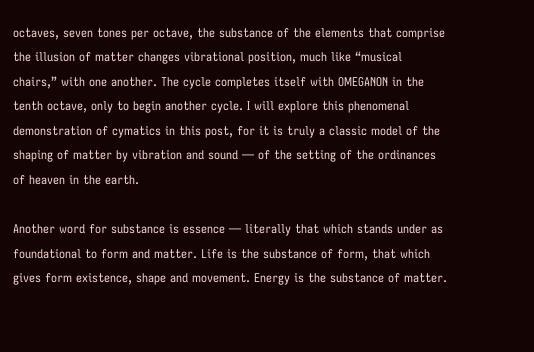octaves, seven tones per octave, the substance of the elements that comprise the illusion of matter changes vibrational position, much like “musical chairs,” with one another. The cycle completes itself with OMEGANON in the tenth octave, only to begin another cycle. I will explore this phenomenal demonstration of cymatics in this post, for it is truly a classic model of the shaping of matter by vibration and sound — of the setting of the ordinances of heaven in the earth.

Another word for substance is essence — literally that which stands under as foundational to form and matter. Life is the substance of form, that which gives form existence, shape and movement. Energy is the substance of matter.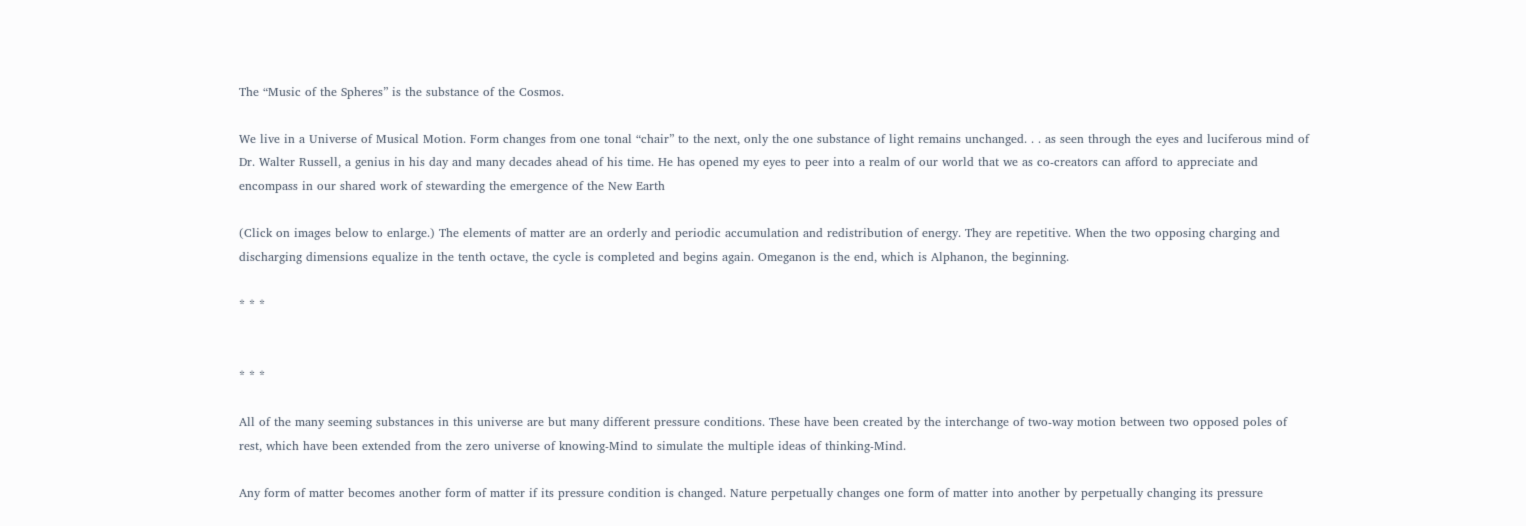The “Music of the Spheres” is the substance of the Cosmos.

We live in a Universe of Musical Motion. Form changes from one tonal “chair” to the next, only the one substance of light remains unchanged. . . as seen through the eyes and luciferous mind of Dr. Walter Russell, a genius in his day and many decades ahead of his time. He has opened my eyes to peer into a realm of our world that we as co-creators can afford to appreciate and encompass in our shared work of stewarding the emergence of the New Earth

(Click on images below to enlarge.) The elements of matter are an orderly and periodic accumulation and redistribution of energy. They are repetitive. When the two opposing charging and discharging dimensions equalize in the tenth octave, the cycle is completed and begins again. Omeganon is the end, which is Alphanon, the beginning.

* * *


* * *

All of the many seeming substances in this universe are but many different pressure conditions. These have been created by the interchange of two-way motion between two opposed poles of rest, which have been extended from the zero universe of knowing-Mind to simulate the multiple ideas of thinking-Mind.

Any form of matter becomes another form of matter if its pressure condition is changed. Nature perpetually changes one form of matter into another by perpetually changing its pressure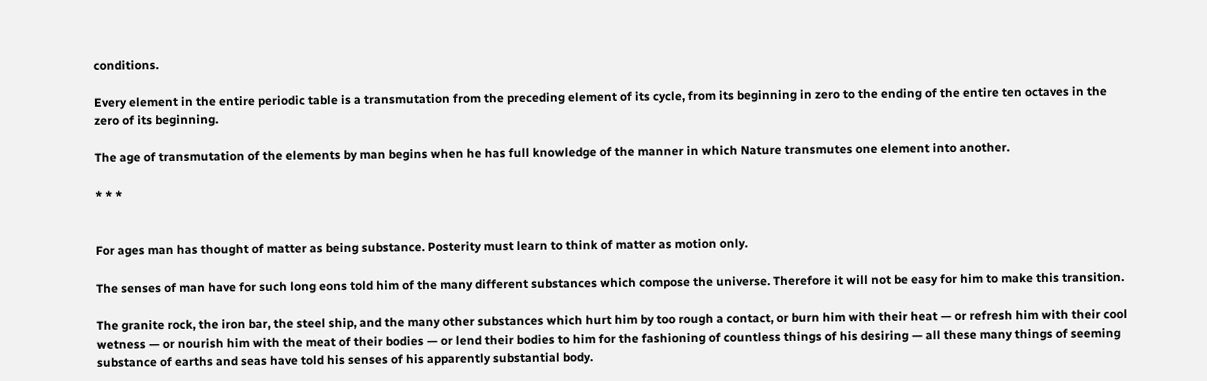conditions.

Every element in the entire periodic table is a transmutation from the preceding element of its cycle, from its beginning in zero to the ending of the entire ten octaves in the zero of its beginning.

The age of transmutation of the elements by man begins when he has full knowledge of the manner in which Nature transmutes one element into another.

* * *


For ages man has thought of matter as being substance. Posterity must learn to think of matter as motion only.

The senses of man have for such long eons told him of the many different substances which compose the universe. Therefore it will not be easy for him to make this transition.

The granite rock, the iron bar, the steel ship, and the many other substances which hurt him by too rough a contact, or burn him with their heat — or refresh him with their cool wetness — or nourish him with the meat of their bodies — or lend their bodies to him for the fashioning of countless things of his desiring — all these many things of seeming substance of earths and seas have told his senses of his apparently substantial body.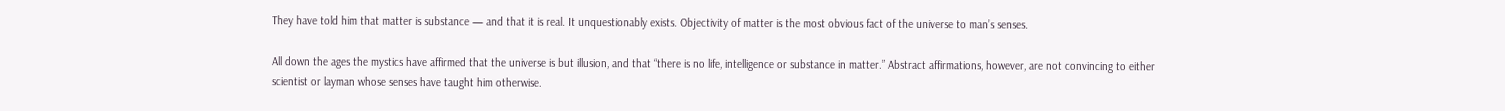They have told him that matter is substance — and that it is real. It unquestionably exists. Objectivity of matter is the most obvious fact of the universe to man’s senses.

All down the ages the mystics have affirmed that the universe is but illusion, and that “there is no life, intelligence or substance in matter.” Abstract affirmations, however, are not convincing to either scientist or layman whose senses have taught him otherwise.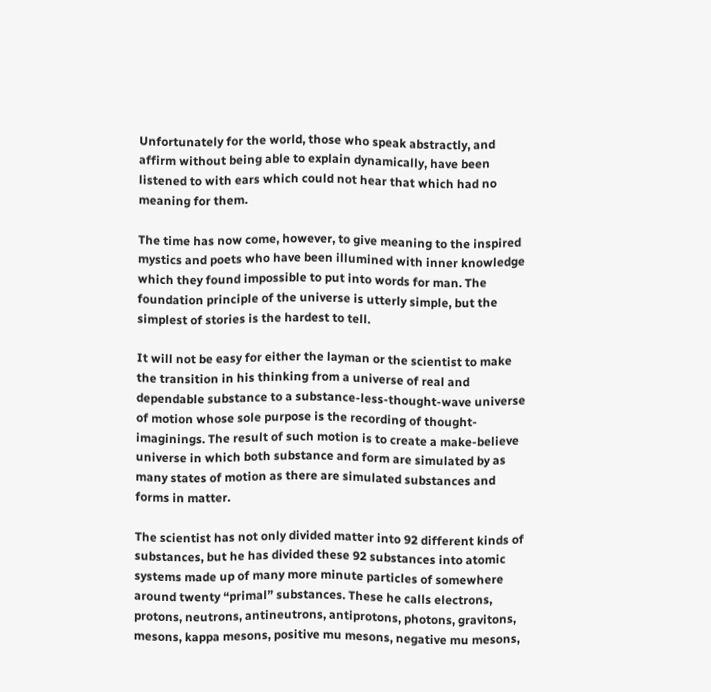Unfortunately for the world, those who speak abstractly, and affirm without being able to explain dynamically, have been listened to with ears which could not hear that which had no meaning for them.

The time has now come, however, to give meaning to the inspired mystics and poets who have been illumined with inner knowledge which they found impossible to put into words for man. The foundation principle of the universe is utterly simple, but the simplest of stories is the hardest to tell.

It will not be easy for either the layman or the scientist to make the transition in his thinking from a universe of real and dependable substance to a substance-less-thought-wave universe of motion whose sole purpose is the recording of thought-imaginings. The result of such motion is to create a make-believe universe in which both substance and form are simulated by as many states of motion as there are simulated substances and forms in matter.

The scientist has not only divided matter into 92 different kinds of substances, but he has divided these 92 substances into atomic systems made up of many more minute particles of somewhere around twenty “primal” substances. These he calls electrons, protons, neutrons, antineutrons, antiprotons, photons, gravitons, mesons, kappa mesons, positive mu mesons, negative mu mesons,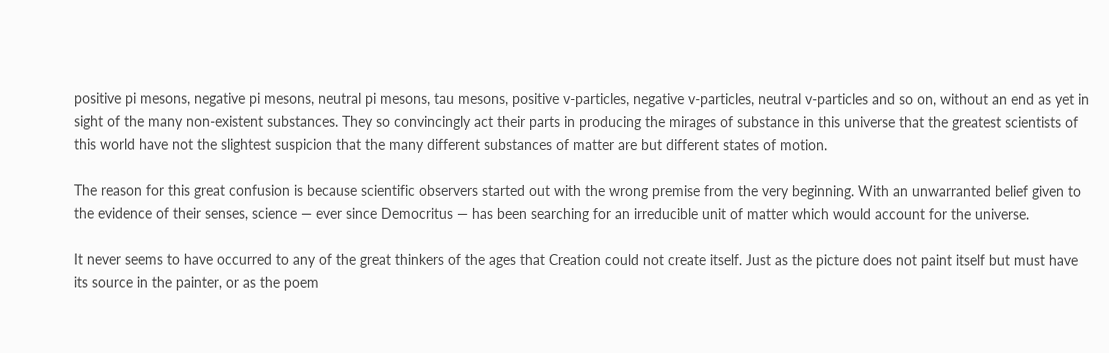positive pi mesons, negative pi mesons, neutral pi mesons, tau mesons, positive v-particles, negative v-particles, neutral v-particles and so on, without an end as yet in sight of the many non-existent substances. They so convincingly act their parts in producing the mirages of substance in this universe that the greatest scientists of this world have not the slightest suspicion that the many different substances of matter are but different states of motion.

The reason for this great confusion is because scientific observers started out with the wrong premise from the very beginning. With an unwarranted belief given to the evidence of their senses, science — ever since Democritus — has been searching for an irreducible unit of matter which would account for the universe.

It never seems to have occurred to any of the great thinkers of the ages that Creation could not create itself. Just as the picture does not paint itself but must have its source in the painter, or as the poem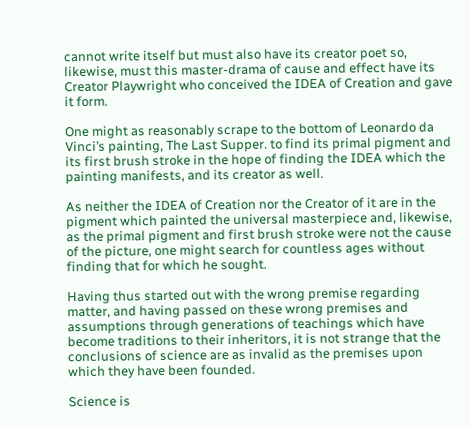cannot write itself but must also have its creator poet so, likewise, must this master-drama of cause and effect have its Creator Playwright who conceived the IDEA of Creation and gave it form.

One might as reasonably scrape to the bottom of Leonardo da Vinci’s painting, The Last Supper. to find its primal pigment and its first brush stroke in the hope of finding the IDEA which the painting manifests, and its creator as well.

As neither the IDEA of Creation nor the Creator of it are in the pigment which painted the universal masterpiece and, likewise, as the primal pigment and first brush stroke were not the cause of the picture, one might search for countless ages without finding that for which he sought.

Having thus started out with the wrong premise regarding matter, and having passed on these wrong premises and assumptions through generations of teachings which have become traditions to their inheritors, it is not strange that the conclusions of science are as invalid as the premises upon which they have been founded.

Science is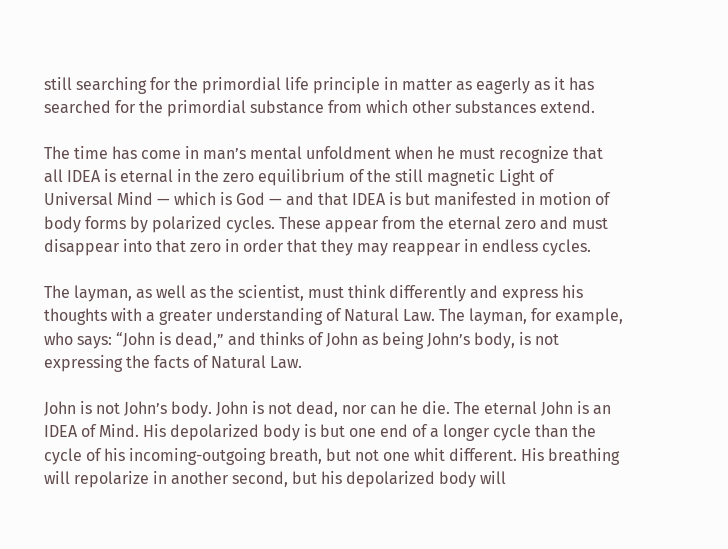still searching for the primordial life principle in matter as eagerly as it has searched for the primordial substance from which other substances extend.

The time has come in man’s mental unfoldment when he must recognize that all IDEA is eternal in the zero equilibrium of the still magnetic Light of Universal Mind — which is God — and that IDEA is but manifested in motion of body forms by polarized cycles. These appear from the eternal zero and must disappear into that zero in order that they may reappear in endless cycles.

The layman, as well as the scientist, must think differently and express his thoughts with a greater understanding of Natural Law. The layman, for example, who says: “John is dead,” and thinks of John as being John’s body, is not expressing the facts of Natural Law.

John is not John’s body. John is not dead, nor can he die. The eternal John is an IDEA of Mind. His depolarized body is but one end of a longer cycle than the cycle of his incoming-outgoing breath, but not one whit different. His breathing will repolarize in another second, but his depolarized body will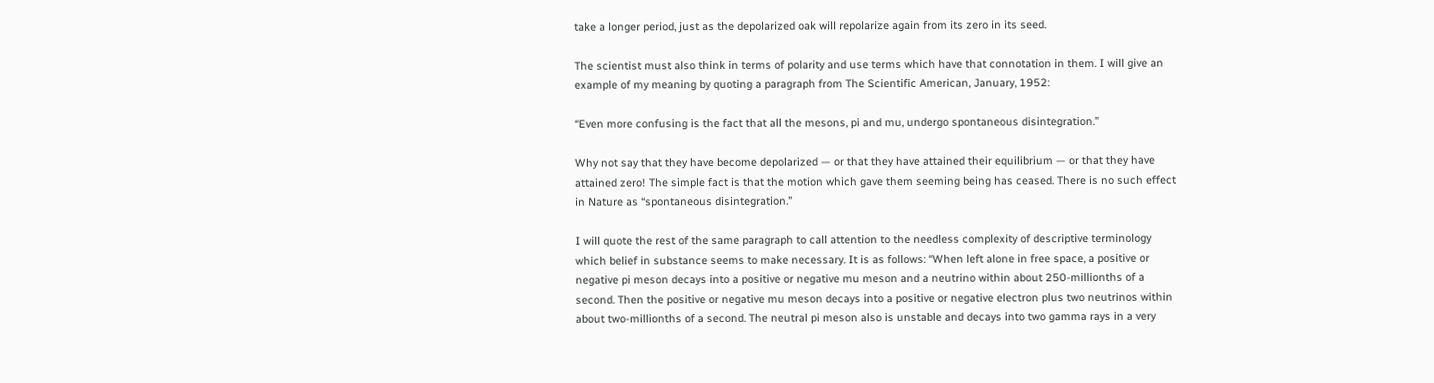take a longer period, just as the depolarized oak will repolarize again from its zero in its seed.

The scientist must also think in terms of polarity and use terms which have that connotation in them. I will give an example of my meaning by quoting a paragraph from The Scientific American, January, 1952:

“Even more confusing is the fact that all the mesons, pi and mu, undergo spontaneous disintegration.”

Why not say that they have become depolarized — or that they have attained their equilibrium — or that they have attained zero! The simple fact is that the motion which gave them seeming being has ceased. There is no such effect in Nature as “spontaneous disintegration.”

I will quote the rest of the same paragraph to call attention to the needless complexity of descriptive terminology which belief in substance seems to make necessary. It is as follows: “When left alone in free space, a positive or negative pi meson decays into a positive or negative mu meson and a neutrino within about 250-millionths of a second. Then the positive or negative mu meson decays into a positive or negative electron plus two neutrinos within about two-millionths of a second. The neutral pi meson also is unstable and decays into two gamma rays in a very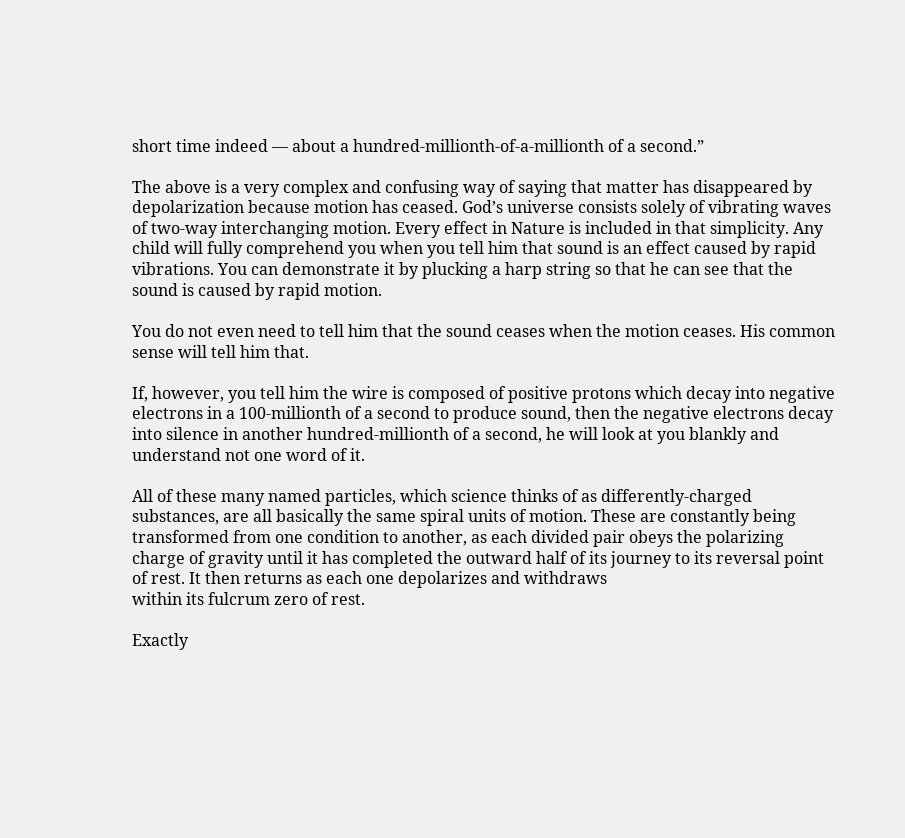short time indeed — about a hundred-millionth-of-a-millionth of a second.”

The above is a very complex and confusing way of saying that matter has disappeared by depolarization because motion has ceased. God’s universe consists solely of vibrating waves of two-way interchanging motion. Every effect in Nature is included in that simplicity. Any child will fully comprehend you when you tell him that sound is an effect caused by rapid vibrations. You can demonstrate it by plucking a harp string so that he can see that the sound is caused by rapid motion.

You do not even need to tell him that the sound ceases when the motion ceases. His common sense will tell him that.

If, however, you tell him the wire is composed of positive protons which decay into negative electrons in a 100-millionth of a second to produce sound, then the negative electrons decay into silence in another hundred-millionth of a second, he will look at you blankly and understand not one word of it.

All of these many named particles, which science thinks of as differently-charged substances, are all basically the same spiral units of motion. These are constantly being transformed from one condition to another, as each divided pair obeys the polarizing charge of gravity until it has completed the outward half of its journey to its reversal point of rest. It then returns as each one depolarizes and withdraws
within its fulcrum zero of rest.

Exactly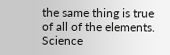the same thing is true of all of the elements. Science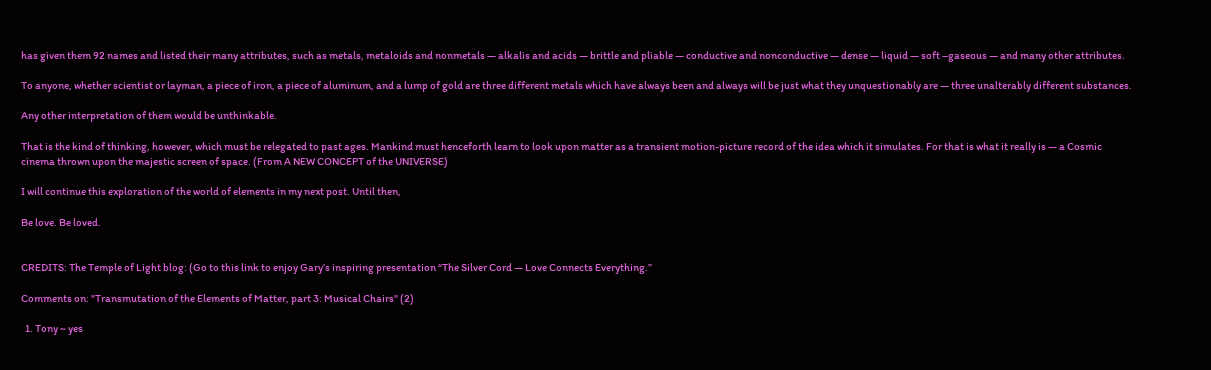has given them 92 names and listed their many attributes, such as metals, metaloids and nonmetals — alkalis and acids — brittle and pliable — conductive and nonconductive — dense — liquid — soft –gaseous — and many other attributes.

To anyone, whether scientist or layman, a piece of iron, a piece of aluminum, and a lump of gold are three different metals which have always been and always will be just what they unquestionably are — three unalterably different substances.

Any other interpretation of them would be unthinkable.

That is the kind of thinking, however, which must be relegated to past ages. Mankind must henceforth learn to look upon matter as a transient motion-picture record of the idea which it simulates. For that is what it really is — a Cosmic cinema thrown upon the majestic screen of space. (From A NEW CONCEPT of the UNIVERSE)

I will continue this exploration of the world of elements in my next post. Until then,

Be love. Be loved.


CREDITS: The Temple of Light blog: (Go to this link to enjoy Gary’s inspiring presentation “The Silver Cord — Love Connects Everything.”

Comments on: "Transmutation of the Elements of Matter, part 3: Musical Chairs" (2)

  1. Tony ~ yes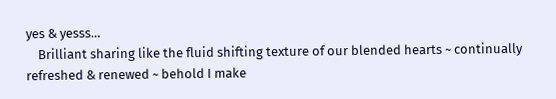yes & yesss…
    Brilliant sharing like the fluid shifting texture of our blended hearts ~ continually refreshed & renewed ~ behold I make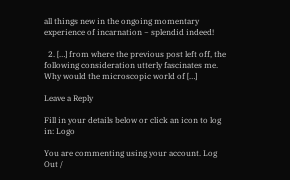all things new in the ongoing momentary experience of incarnation ~ splendid indeed!

  2. […] from where the previous post left off, the following consideration utterly fascinates me. Why would the microscopic world of […]

Leave a Reply

Fill in your details below or click an icon to log in: Logo

You are commenting using your account. Log Out /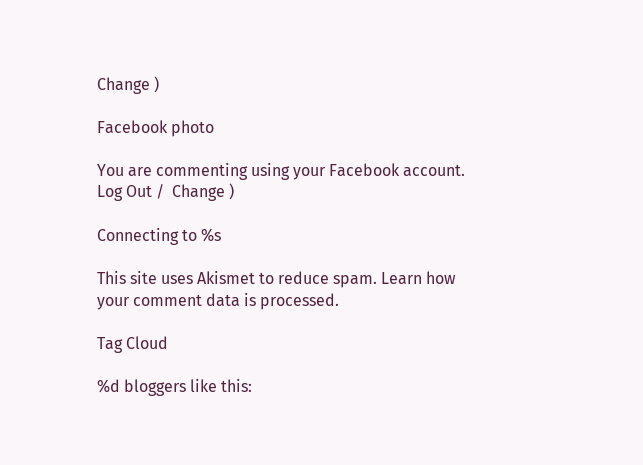Change )

Facebook photo

You are commenting using your Facebook account. Log Out /  Change )

Connecting to %s

This site uses Akismet to reduce spam. Learn how your comment data is processed.

Tag Cloud

%d bloggers like this: